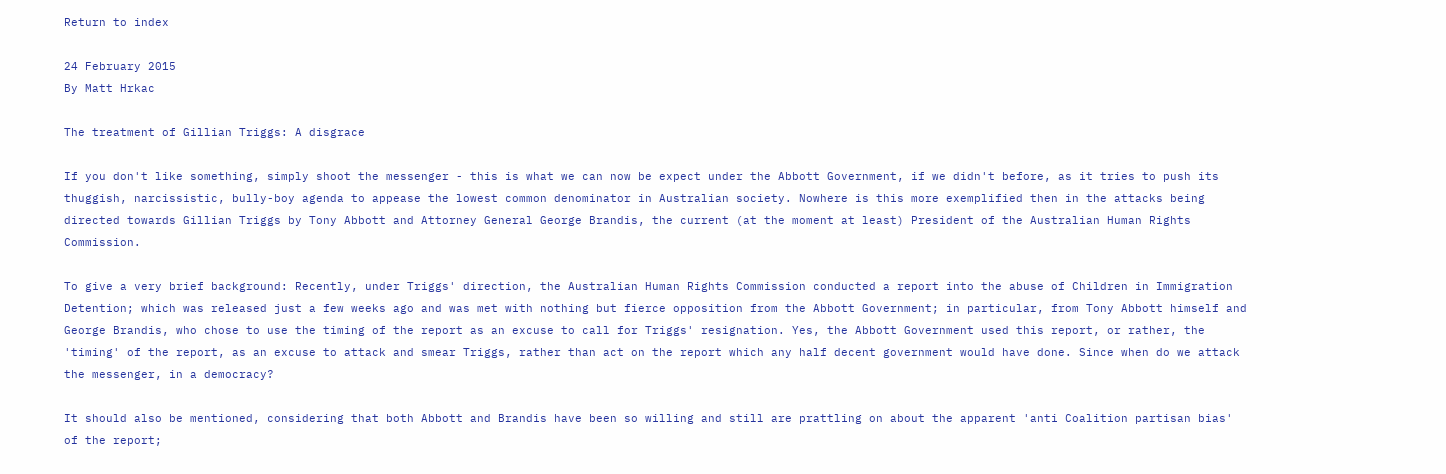Return to index

24 February 2015
By Matt Hrkac

The treatment of Gillian Triggs: A disgrace

If you don't like something, simply shoot the messenger - this is what we can now be expect under the Abbott Government, if we didn't before, as it tries to push its thuggish, narcissistic, bully-boy agenda to appease the lowest common denominator in Australian society. Nowhere is this more exemplified then in the attacks being directed towards Gillian Triggs by Tony Abbott and Attorney General George Brandis, the current (at the moment at least) President of the Australian Human Rights Commission.

To give a very brief background: Recently, under Triggs' direction, the Australian Human Rights Commission conducted a report into the abuse of Children in Immigration Detention; which was released just a few weeks ago and was met with nothing but fierce opposition from the Abbott Government; in particular, from Tony Abbott himself and George Brandis, who chose to use the timing of the report as an excuse to call for Triggs' resignation. Yes, the Abbott Government used this report, or rather, the 'timing' of the report, as an excuse to attack and smear Triggs, rather than act on the report which any half decent government would have done. Since when do we attack the messenger, in a democracy?

It should also be mentioned, considering that both Abbott and Brandis have been so willing and still are prattling on about the apparent 'anti Coalition partisan bias' of the report;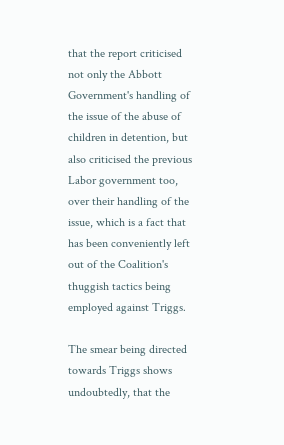that the report criticised not only the Abbott Government's handling of the issue of the abuse of children in detention, but also criticised the previous Labor government too, over their handling of the issue, which is a fact that has been conveniently left out of the Coalition's thuggish tactics being employed against Triggs.

The smear being directed towards Triggs shows undoubtedly, that the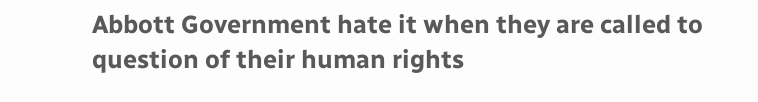Abbott Government hate it when they are called to question of their human rights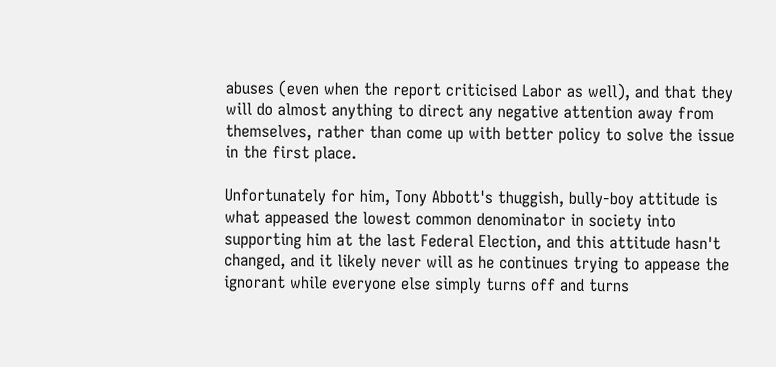abuses (even when the report criticised Labor as well), and that they will do almost anything to direct any negative attention away from themselves, rather than come up with better policy to solve the issue in the first place.

Unfortunately for him, Tony Abbott's thuggish, bully-boy attitude is what appeased the lowest common denominator in society into supporting him at the last Federal Election, and this attitude hasn't changed, and it likely never will as he continues trying to appease the ignorant while everyone else simply turns off and turns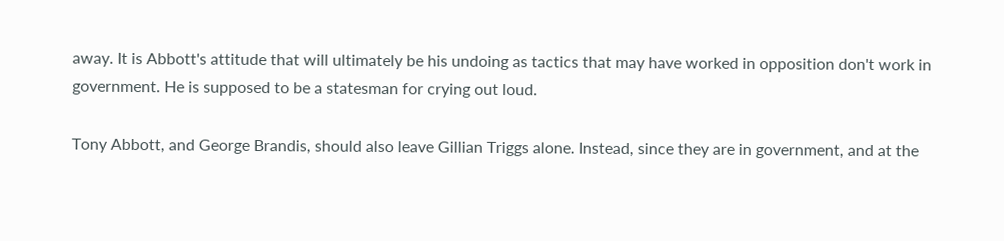away. It is Abbott's attitude that will ultimately be his undoing as tactics that may have worked in opposition don't work in government. He is supposed to be a statesman for crying out loud.

Tony Abbott, and George Brandis, should also leave Gillian Triggs alone. Instead, since they are in government, and at the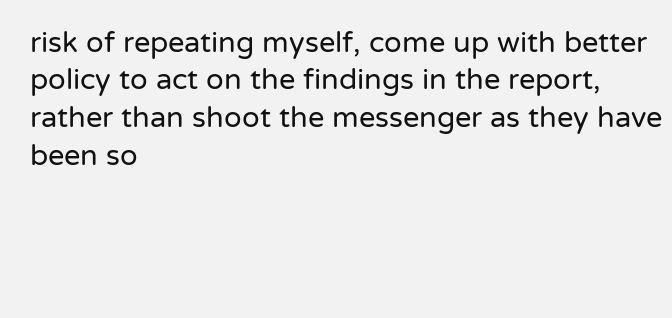risk of repeating myself, come up with better policy to act on the findings in the report, rather than shoot the messenger as they have been so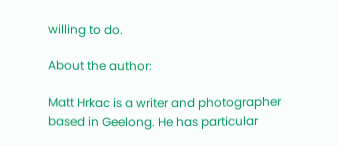willing to do.

About the author:

Matt Hrkac is a writer and photographer based in Geelong. He has particular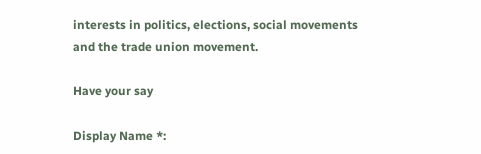interests in politics, elections, social movements and the trade union movement.

Have your say

Display Name *: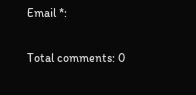Email *:

Total comments: 0